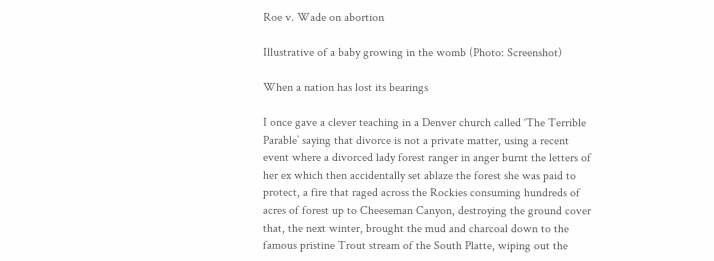Roe v. Wade on abortion

Illustrative of a baby growing in the womb (Photo: Screenshot)

When a nation has lost its bearings

I once gave a clever teaching in a Denver church called ‘The Terrible Parable’ saying that divorce is not a private matter, using a recent event where a divorced lady forest ranger in anger burnt the letters of her ex which then accidentally set ablaze the forest she was paid to protect, a fire that raged across the Rockies consuming hundreds of acres of forest up to Cheeseman Canyon, destroying the ground cover that, the next winter, brought the mud and charcoal down to the famous pristine Trout stream of the South Platte, wiping out the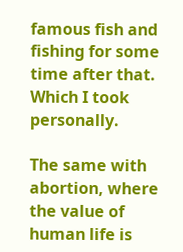famous fish and fishing for some time after that. Which I took personally.

The same with abortion, where the value of human life is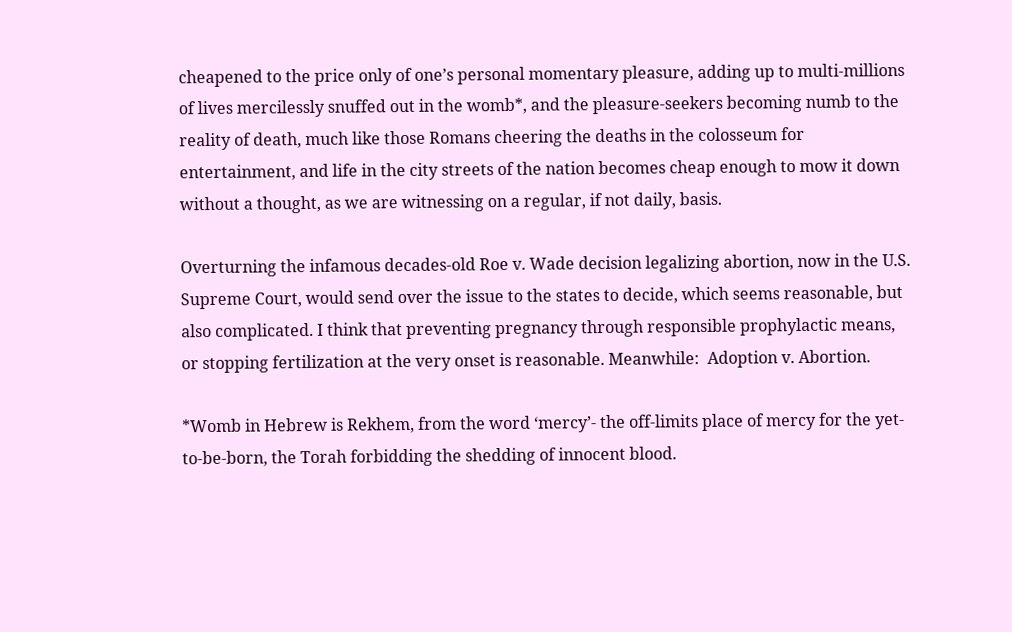cheapened to the price only of one’s personal momentary pleasure, adding up to multi-millions of lives mercilessly snuffed out in the womb*, and the pleasure-seekers becoming numb to the reality of death, much like those Romans cheering the deaths in the colosseum for entertainment, and life in the city streets of the nation becomes cheap enough to mow it down without a thought, as we are witnessing on a regular, if not daily, basis.

Overturning the infamous decades-old Roe v. Wade decision legalizing abortion, now in the U.S. Supreme Court, would send over the issue to the states to decide, which seems reasonable, but also complicated. I think that preventing pregnancy through responsible prophylactic means, or stopping fertilization at the very onset is reasonable. Meanwhile:  Adoption v. Abortion.

*Womb in Hebrew is Rekhem, from the word ‘mercy’- the off-limits place of mercy for the yet-to-be-born, the Torah forbidding the shedding of innocent blood.